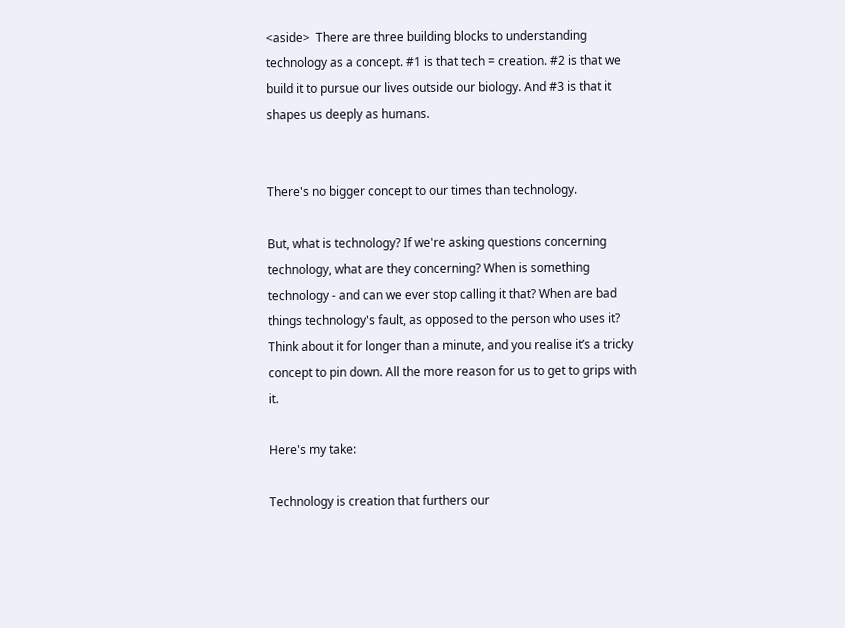<aside>  There are three building blocks to understanding technology as a concept. #1 is that tech = creation. #2 is that we build it to pursue our lives outside our biology. And #3 is that it shapes us deeply as humans.


There's no bigger concept to our times than technology.

But, what is technology? If we're asking questions concerning technology, what are they concerning? When is something technology - and can we ever stop calling it that? When are bad things technology's fault, as opposed to the person who uses it? Think about it for longer than a minute, and you realise it’s a tricky concept to pin down. All the more reason for us to get to grips with it.

Here's my take:

Technology is creation that furthers our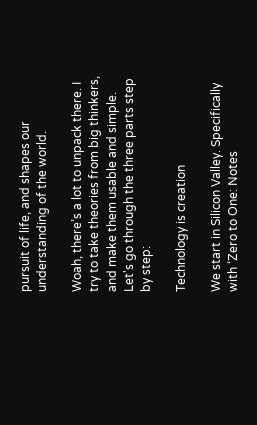pursuit of life, and shapes our understanding of the world.

Woah, there’s a lot to unpack there. I try to take theories from big thinkers, and make them usable and simple. Let's go through the three parts step by step:

Technology is creation

We start in Silicon Valley. Specifically with ‘Zero to One: Notes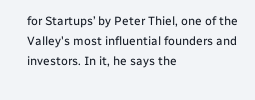for Startups’ by Peter Thiel, one of the Valley's most influential founders and investors. In it, he says the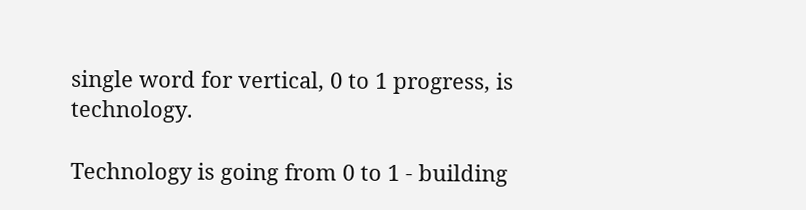single word for vertical, 0 to 1 progress, is technology.

Technology is going from 0 to 1 - building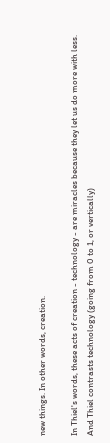new things. In other words, creation.

In Thiel's words, these acts of creation - technology - are miracles because they let us do more with less. And Thiel contrasts technology (going from 0 to 1, or vertically)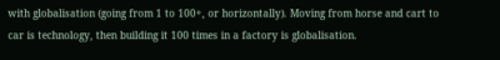with globalisation (going from 1 to 100+, or horizontally). Moving from horse and cart to car is technology, then building it 100 times in a factory is globalisation.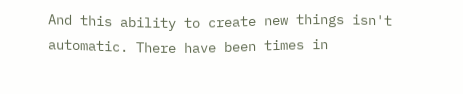And this ability to create new things isn't automatic. There have been times in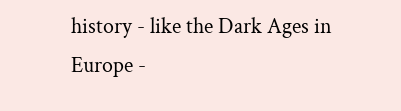history - like the Dark Ages in Europe -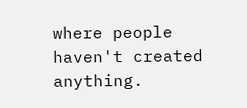where people haven't created anything.